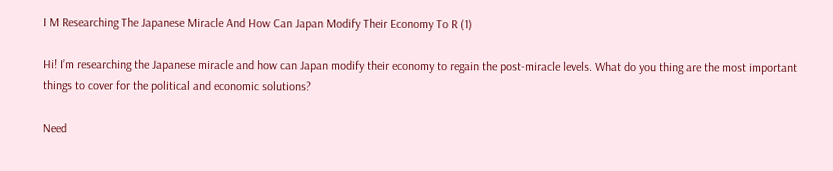I M Researching The Japanese Miracle And How Can Japan Modify Their Economy To R (1)

Hi! I’m researching the Japanese miracle and how can Japan modify their economy to regain the post-miracle levels. What do you thing are the most important things to cover for the political and economic solutions?

Need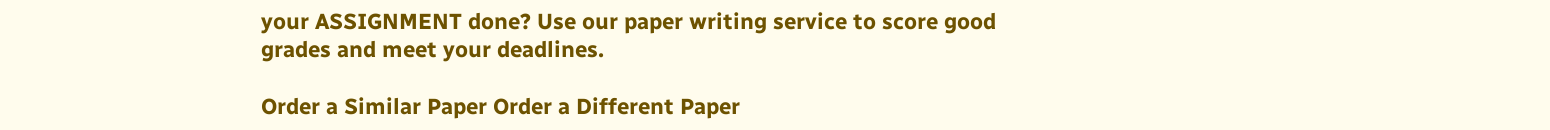your ASSIGNMENT done? Use our paper writing service to score good grades and meet your deadlines.

Order a Similar Paper Order a Different Paper